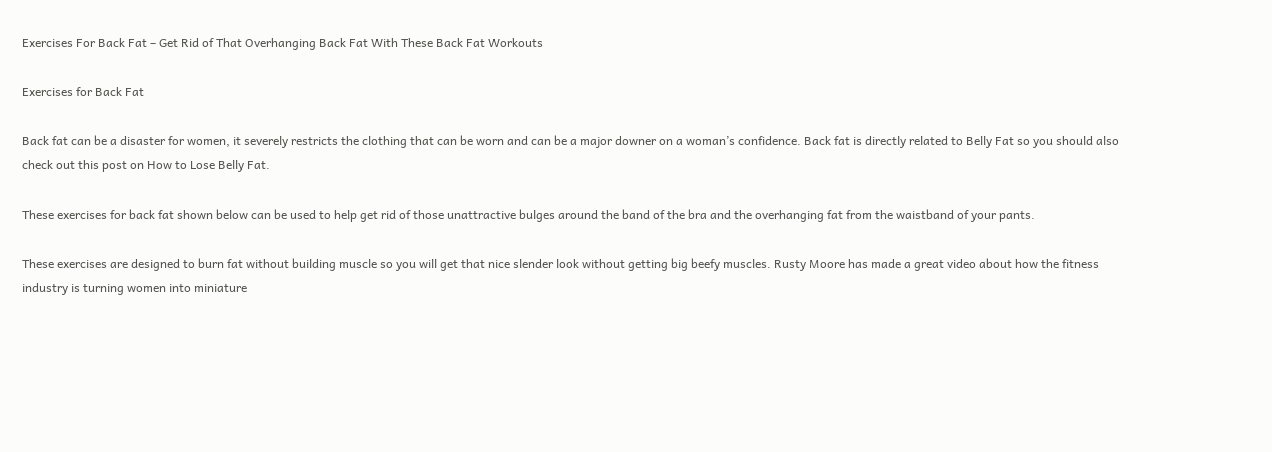Exercises For Back Fat – Get Rid of That Overhanging Back Fat With These Back Fat Workouts

Exercises for Back Fat

Back fat can be a disaster for women, it severely restricts the clothing that can be worn and can be a major downer on a woman’s confidence. Back fat is directly related to Belly Fat so you should also check out this post on How to Lose Belly Fat.

These exercises for back fat shown below can be used to help get rid of those unattractive bulges around the band of the bra and the overhanging fat from the waistband of your pants.

These exercises are designed to burn fat without building muscle so you will get that nice slender look without getting big beefy muscles. Rusty Moore has made a great video about how the fitness industry is turning women into miniature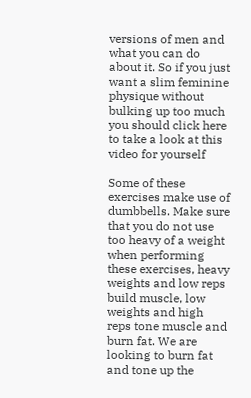versions of men and what you can do about it. So if you just want a slim feminine physique without bulking up too much you should click here to take a look at this video for yourself

Some of these exercises make use of dumbbells. Make sure that you do not use too heavy of a weight when performing these exercises, heavy weights and low reps build muscle, low weights and high reps tone muscle and burn fat. We are looking to burn fat and tone up the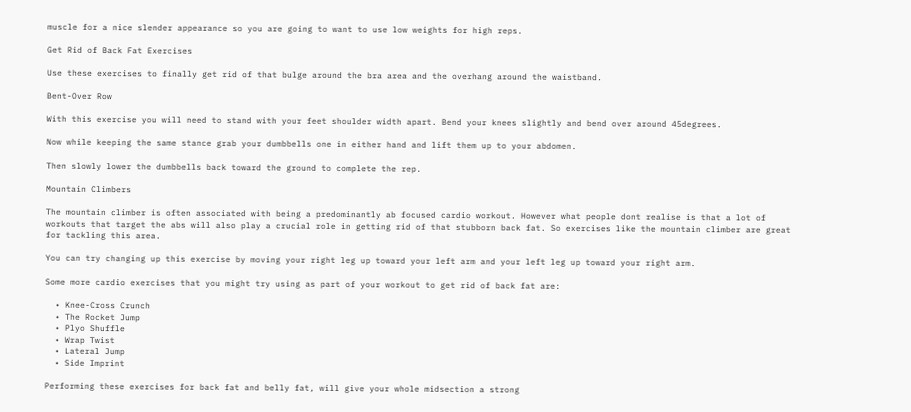muscle for a nice slender appearance so you are going to want to use low weights for high reps.

Get Rid of Back Fat Exercises

Use these exercises to finally get rid of that bulge around the bra area and the overhang around the waistband.

Bent-Over Row

With this exercise you will need to stand with your feet shoulder width apart. Bend your knees slightly and bend over around 45degrees.

Now while keeping the same stance grab your dumbbells one in either hand and lift them up to your abdomen.

Then slowly lower the dumbbells back toward the ground to complete the rep.

Mountain Climbers

The mountain climber is often associated with being a predominantly ab focused cardio workout. However what people dont realise is that a lot of workouts that target the abs will also play a crucial role in getting rid of that stubborn back fat. So exercises like the mountain climber are great for tackling this area.

You can try changing up this exercise by moving your right leg up toward your left arm and your left leg up toward your right arm.

Some more cardio exercises that you might try using as part of your workout to get rid of back fat are:

  • Knee-Cross Crunch
  • The Rocket Jump
  • Plyo Shuffle
  • Wrap Twist
  • Lateral Jump
  • Side Imprint

Performing these exercises for back fat and belly fat, will give your whole midsection a strong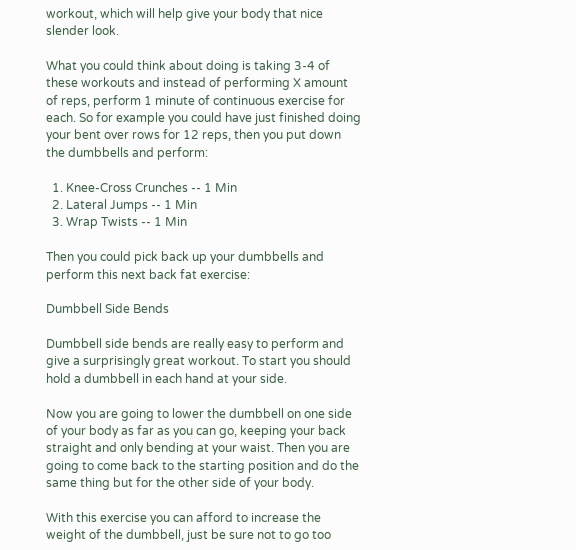workout, which will help give your body that nice slender look.

What you could think about doing is taking 3-4 of these workouts and instead of performing X amount of reps, perform 1 minute of continuous exercise for each. So for example you could have just finished doing your bent over rows for 12 reps, then you put down the dumbbells and perform:

  1. Knee-Cross Crunches -- 1 Min
  2. Lateral Jumps -- 1 Min
  3. Wrap Twists -- 1 Min

Then you could pick back up your dumbbells and perform this next back fat exercise:

Dumbbell Side Bends

Dumbbell side bends are really easy to perform and give a surprisingly great workout. To start you should hold a dumbbell in each hand at your side.

Now you are going to lower the dumbbell on one side of your body as far as you can go, keeping your back straight and only bending at your waist. Then you are going to come back to the starting position and do the same thing but for the other side of your body.

With this exercise you can afford to increase the weight of the dumbbell, just be sure not to go too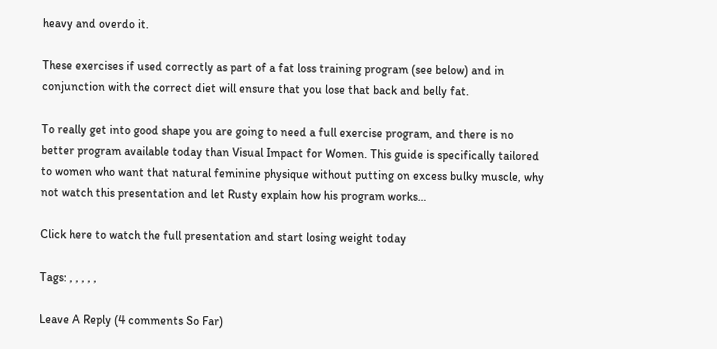heavy and overdo it.

These exercises if used correctly as part of a fat loss training program (see below) and in conjunction with the correct diet will ensure that you lose that back and belly fat.

To really get into good shape you are going to need a full exercise program, and there is no better program available today than Visual Impact for Women. This guide is specifically tailored to women who want that natural feminine physique without putting on excess bulky muscle, why not watch this presentation and let Rusty explain how his program works…

Click here to watch the full presentation and start losing weight today

Tags: , , , , ,

Leave A Reply (4 comments So Far)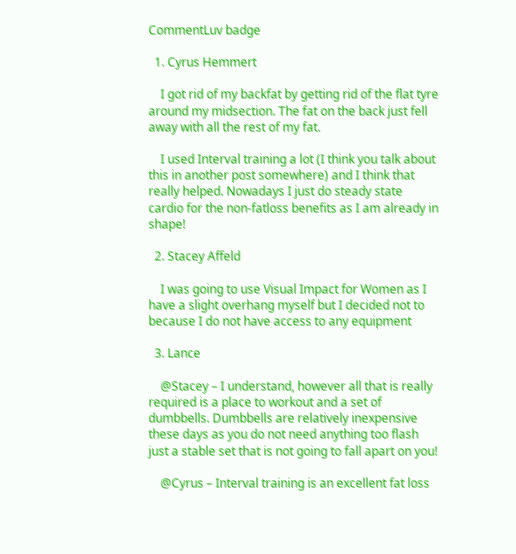CommentLuv badge

  1. Cyrus Hemmert

    I got rid of my backfat by getting rid of the flat tyre around my midsection. The fat on the back just fell away with all the rest of my fat.

    I used Interval training a lot (I think you talk about this in another post somewhere) and I think that really helped. Nowadays I just do steady state cardio for the non-fatloss benefits as I am already in shape!

  2. Stacey Affeld

    I was going to use Visual Impact for Women as I have a slight overhang myself but I decided not to because I do not have access to any equipment

  3. Lance

    @Stacey – I understand, however all that is really required is a place to workout and a set of dumbbells. Dumbbells are relatively inexpensive these days as you do not need anything too flash just a stable set that is not going to fall apart on you!

    @Cyrus – Interval training is an excellent fat loss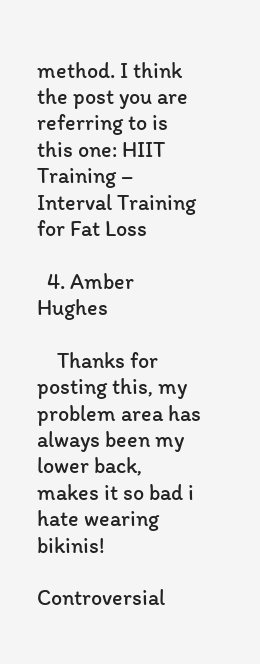method. I think the post you are referring to is this one: HIIT Training – Interval Training for Fat Loss

  4. Amber Hughes

    Thanks for posting this, my problem area has always been my lower back, makes it so bad i hate wearing bikinis!

Controversial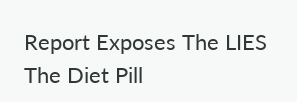Report Exposes The LIES The Diet Pill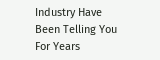Industry Have Been Telling You For Years